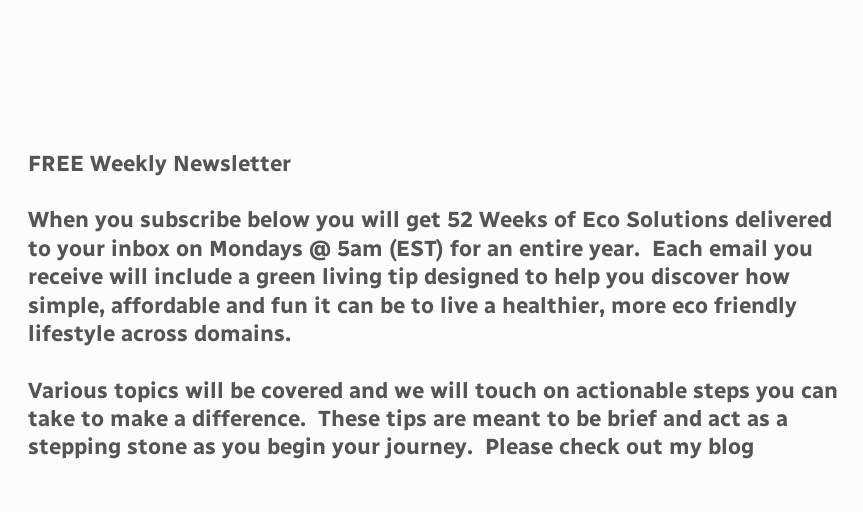FREE Weekly Newsletter

When you subscribe below you will get 52 Weeks of Eco Solutions delivered to your inbox on Mondays @ 5am (EST) for an entire year.  Each email you receive will include a green living tip designed to help you discover how simple, affordable and fun it can be to live a healthier, more eco friendly lifestyle across domains.

Various topics will be covered and we will touch on actionable steps you can take to make a difference.  These tips are meant to be brief and act as a stepping stone as you begin your journey.  Please check out my blog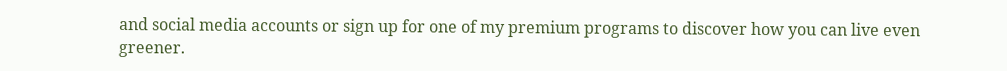and social media accounts or sign up for one of my premium programs to discover how you can live even greener.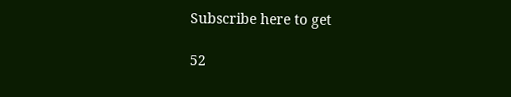Subscribe here to get

52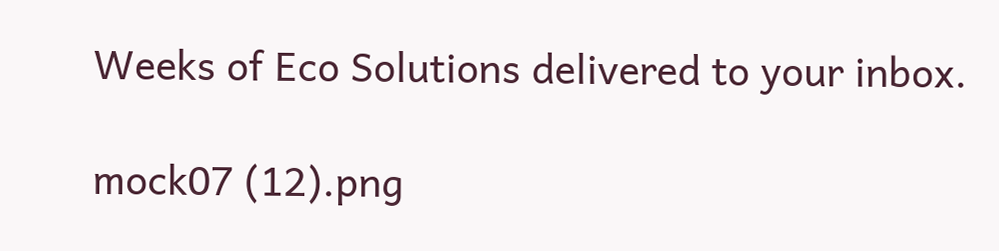Weeks of Eco Solutions delivered to your inbox.

mock07 (12).png